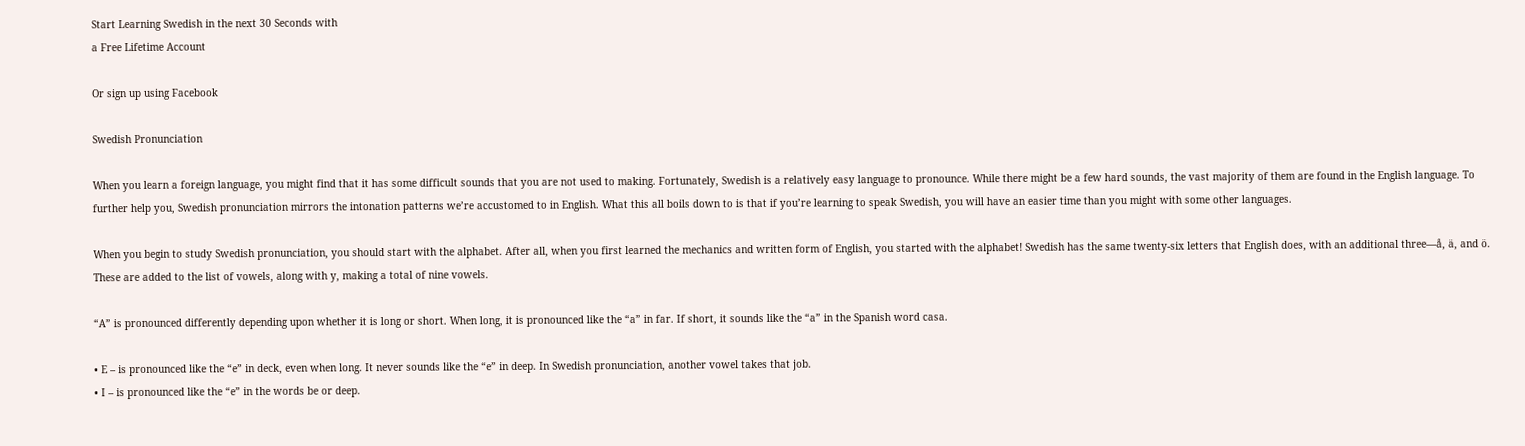Start Learning Swedish in the next 30 Seconds with
a Free Lifetime Account

Or sign up using Facebook

Swedish Pronunciation

When you learn a foreign language, you might find that it has some difficult sounds that you are not used to making. Fortunately, Swedish is a relatively easy language to pronounce. While there might be a few hard sounds, the vast majority of them are found in the English language. To further help you, Swedish pronunciation mirrors the intonation patterns we’re accustomed to in English. What this all boils down to is that if you’re learning to speak Swedish, you will have an easier time than you might with some other languages.

When you begin to study Swedish pronunciation, you should start with the alphabet. After all, when you first learned the mechanics and written form of English, you started with the alphabet! Swedish has the same twenty-six letters that English does, with an additional three—å, ä, and ö. These are added to the list of vowels, along with y, making a total of nine vowels.

“A” is pronounced differently depending upon whether it is long or short. When long, it is pronounced like the “a” in far. If short, it sounds like the “a” in the Spanish word casa.

• E – is pronounced like the “e” in deck, even when long. It never sounds like the “e” in deep. In Swedish pronunciation, another vowel takes that job.
• I – is pronounced like the “e” in the words be or deep.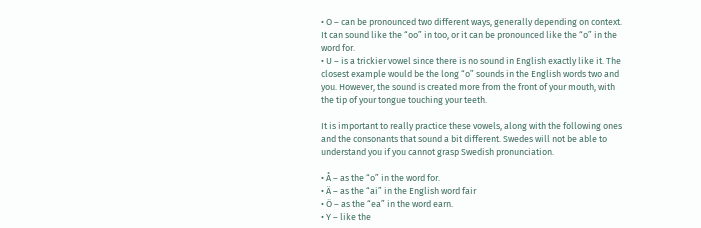• O – can be pronounced two different ways, generally depending on context. It can sound like the “oo” in too, or it can be pronounced like the “o” in the word for.
• U – is a trickier vowel since there is no sound in English exactly like it. The closest example would be the long “o” sounds in the English words two and you. However, the sound is created more from the front of your mouth, with the tip of your tongue touching your teeth.

It is important to really practice these vowels, along with the following ones and the consonants that sound a bit different. Swedes will not be able to understand you if you cannot grasp Swedish pronunciation.

• Å – as the “o” in the word for.
• Ä – as the “ai” in the English word fair
• Ö – as the “ea” in the word earn.
• Y – like the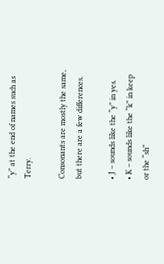“y” at the end of names such as Terry.

Consonants are mostly the same, but there are a few differences.

• J – sounds like the “y” in yes.
• K – sounds like the “k” in keep or the “sh”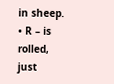in sheep.
• R – is rolled, just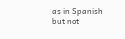as in Spanish but not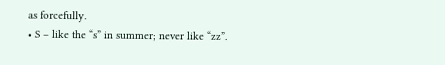as forcefully.
• S – like the “s” in summer; never like “zz”.